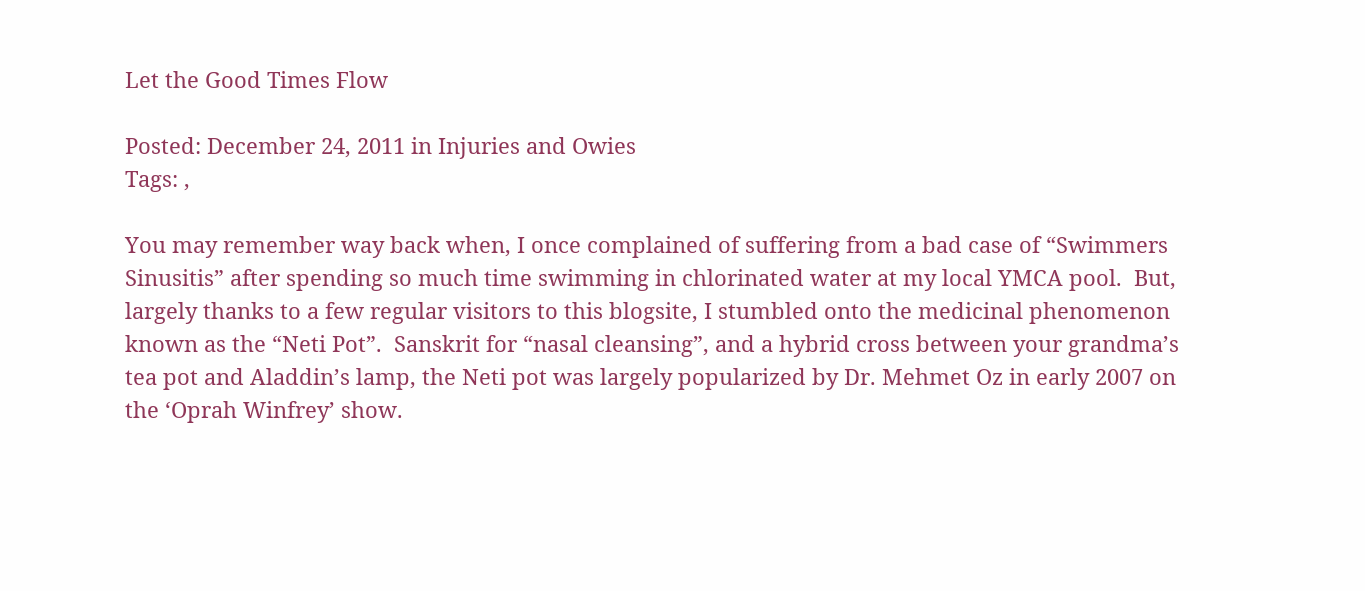Let the Good Times Flow

Posted: December 24, 2011 in Injuries and Owies
Tags: ,

You may remember way back when, I once complained of suffering from a bad case of “Swimmers Sinusitis” after spending so much time swimming in chlorinated water at my local YMCA pool.  But, largely thanks to a few regular visitors to this blogsite, I stumbled onto the medicinal phenomenon known as the “Neti Pot”.  Sanskrit for “nasal cleansing”, and a hybrid cross between your grandma’s tea pot and Aladdin’s lamp, the Neti pot was largely popularized by Dr. Mehmet Oz in early 2007 on the ‘Oprah Winfrey’ show.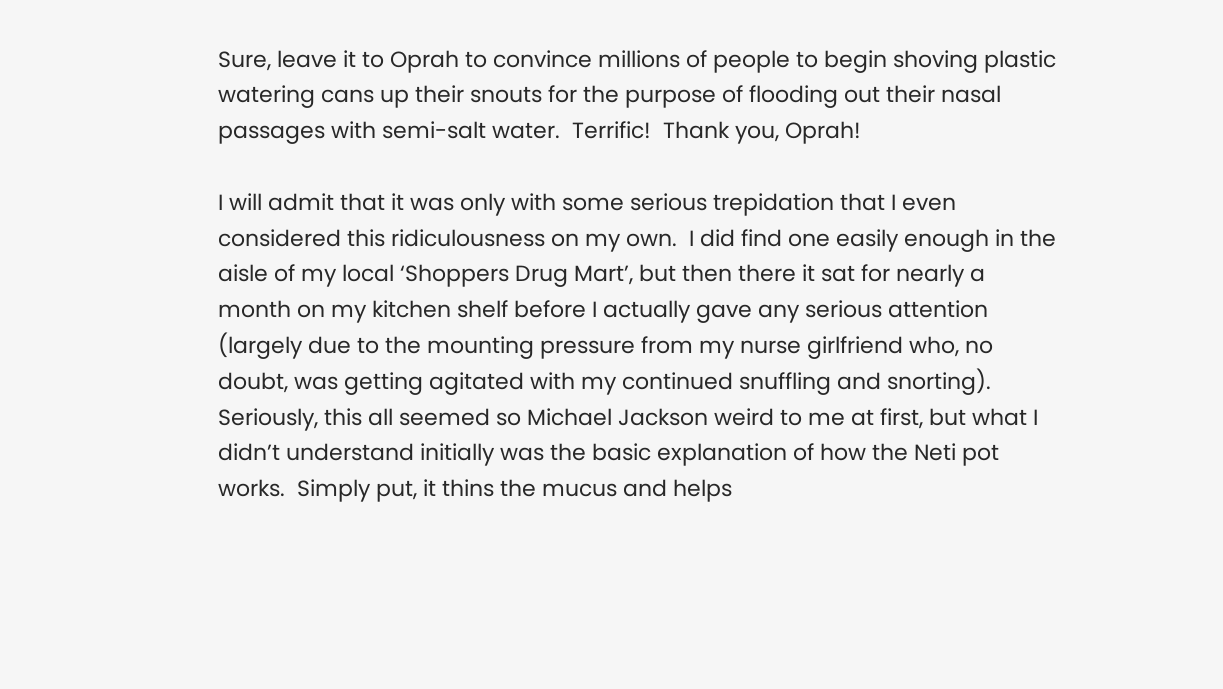Sure, leave it to Oprah to convince millions of people to begin shoving plastic watering cans up their snouts for the purpose of flooding out their nasal passages with semi-salt water.  Terrific!  Thank you, Oprah!

I will admit that it was only with some serious trepidation that I even considered this ridiculousness on my own.  I did find one easily enough in the aisle of my local ‘Shoppers Drug Mart’, but then there it sat for nearly a month on my kitchen shelf before I actually gave any serious attention (largely due to the mounting pressure from my nurse girlfriend who, no doubt, was getting agitated with my continued snuffling and snorting).  Seriously, this all seemed so Michael Jackson weird to me at first, but what I didn’t understand initially was the basic explanation of how the Neti pot works.  Simply put, it thins the mucus and helps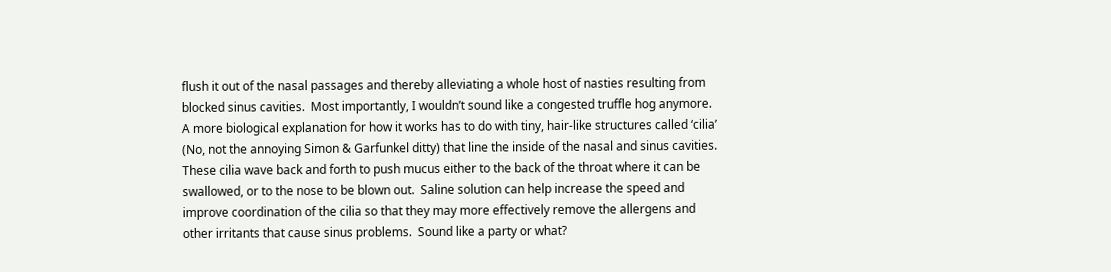flush it out of the nasal passages and thereby alleviating a whole host of nasties resulting from blocked sinus cavities.  Most importantly, I wouldn’t sound like a congested truffle hog anymore.  A more biological explanation for how it works has to do with tiny, hair-like structures called ‘cilia’ (No, not the annoying Simon & Garfunkel ditty) that line the inside of the nasal and sinus cavities.  These cilia wave back and forth to push mucus either to the back of the throat where it can be swallowed, or to the nose to be blown out.  Saline solution can help increase the speed and improve coordination of the cilia so that they may more effectively remove the allergens and other irritants that cause sinus problems.  Sound like a party or what?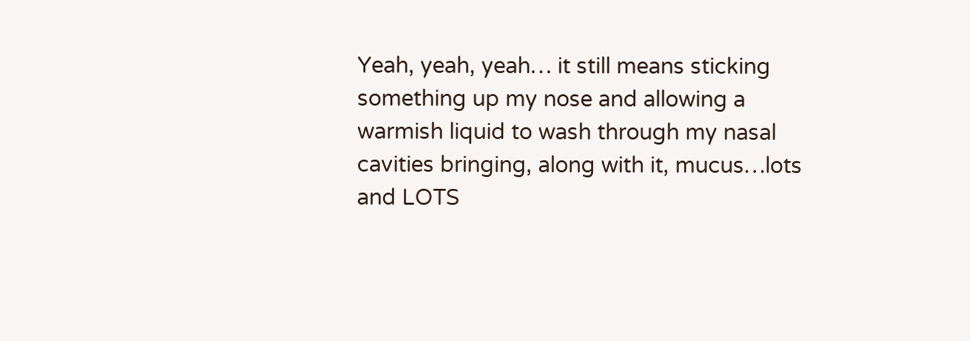Yeah, yeah, yeah… it still means sticking something up my nose and allowing a warmish liquid to wash through my nasal cavities bringing, along with it, mucus…lots and LOTS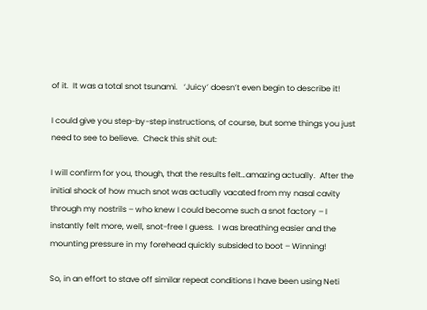of it.  It was a total snot tsunami.   ‘Juicy’ doesn’t even begin to describe it!

I could give you step-by-step instructions, of course, but some things you just need to see to believe.  Check this shit out:

I will confirm for you, though, that the results felt…amazing actually.  After the initial shock of how much snot was actually vacated from my nasal cavity through my nostrils – who knew I could become such a snot factory – I instantly felt more, well, snot-free I guess.  I was breathing easier and the mounting pressure in my forehead quickly subsided to boot – Winning!

So, in an effort to stave off similar repeat conditions I have been using Neti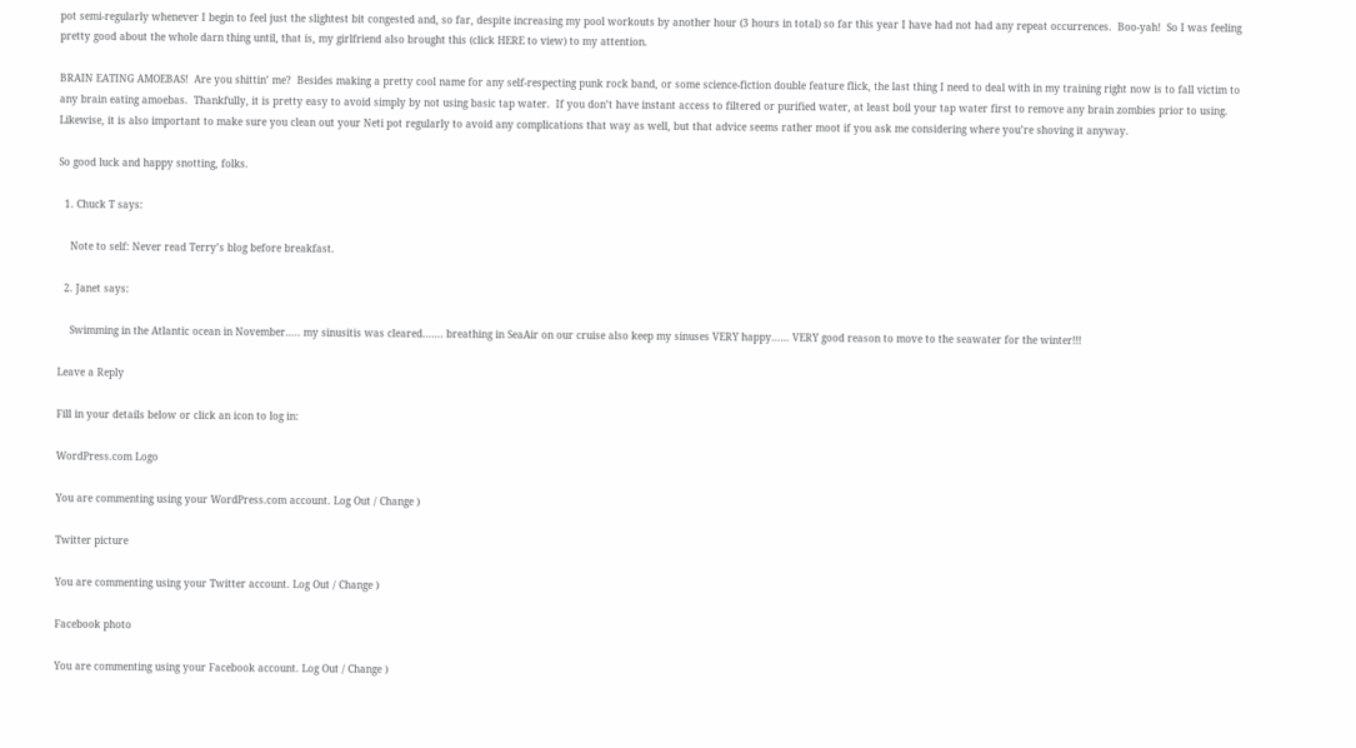pot semi-regularly whenever I begin to feel just the slightest bit congested and, so far, despite increasing my pool workouts by another hour (3 hours in total) so far this year I have had not had any repeat occurrences.  Boo-yah!  So I was feeling pretty good about the whole darn thing until, that is, my girlfriend also brought this (click HERE to view) to my attention.

BRAIN EATING AMOEBAS!  Are you shittin’ me?  Besides making a pretty cool name for any self-respecting punk rock band, or some science-fiction double feature flick, the last thing I need to deal with in my training right now is to fall victim to any brain eating amoebas.  Thankfully, it is pretty easy to avoid simply by not using basic tap water.  If you don’t have instant access to filtered or purified water, at least boil your tap water first to remove any brain zombies prior to using.  Likewise, it is also important to make sure you clean out your Neti pot regularly to avoid any complications that way as well, but that advice seems rather moot if you ask me considering where you’re shoving it anyway.

So good luck and happy snotting, folks.

  1. Chuck T says:

    Note to self: Never read Terry’s blog before breakfast.

  2. Janet says:

    Swimming in the Atlantic ocean in November….. my sinusitis was cleared……. breathing in SeaAir on our cruise also keep my sinuses VERY happy…… VERY good reason to move to the seawater for the winter!!!

Leave a Reply

Fill in your details below or click an icon to log in:

WordPress.com Logo

You are commenting using your WordPress.com account. Log Out / Change )

Twitter picture

You are commenting using your Twitter account. Log Out / Change )

Facebook photo

You are commenting using your Facebook account. Log Out / Change )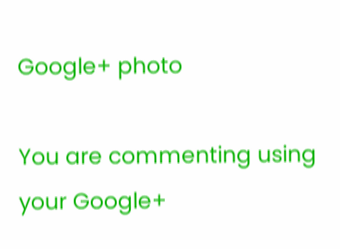Google+ photo

You are commenting using your Google+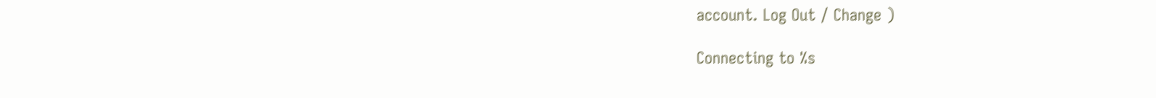account. Log Out / Change )

Connecting to %s